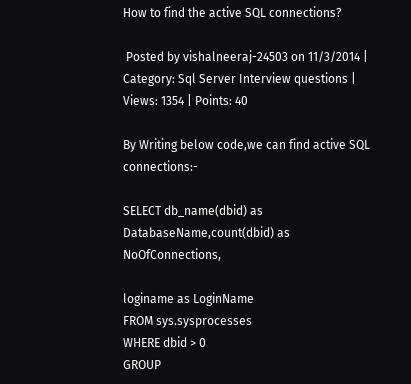How to find the active SQL connections?

 Posted by vishalneeraj-24503 on 11/3/2014 | Category: Sql Server Interview questions | Views: 1354 | Points: 40

By Writing below code,we can find active SQL connections:-

SELECT db_name(dbid) as DatabaseName,count(dbid) as NoOfConnections,

loginame as LoginName
FROM sys.sysprocesses
WHERE dbid > 0
GROUP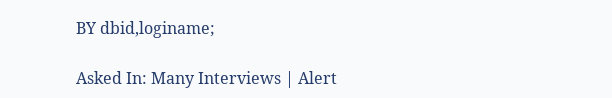BY dbid,loginame;

Asked In: Many Interviews | Alert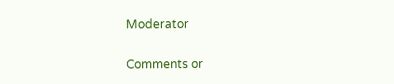Moderator

Comments or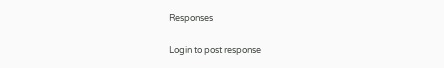Responses

Login to post response